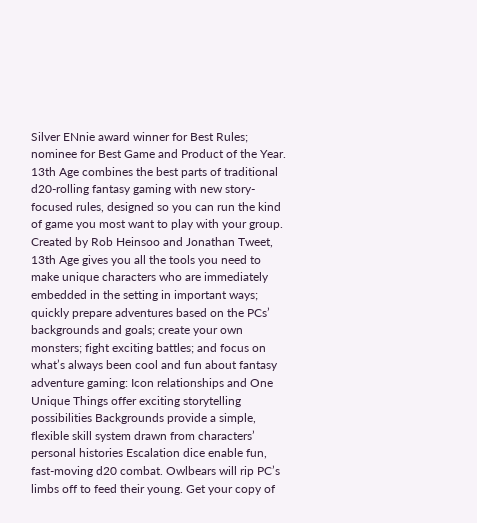Silver ENnie award winner for Best Rules; nominee for Best Game and Product of the Year. 13th Age combines the best parts of traditional d20-rolling fantasy gaming with new story-focused rules, designed so you can run the kind of game you most want to play with your group. Created by Rob Heinsoo and Jonathan Tweet, 13th Age gives you all the tools you need to make unique characters who are immediately embedded in the setting in important ways; quickly prepare adventures based on the PCs’ backgrounds and goals; create your own monsters; fight exciting battles; and focus on what’s always been cool and fun about fantasy adventure gaming: Icon relationships and One Unique Things offer exciting storytelling possibilities Backgrounds provide a simple, flexible skill system drawn from characters’ personal histories Escalation dice enable fun, fast-moving d20 combat. Owlbears will rip PC’s limbs off to feed their young. Get your copy of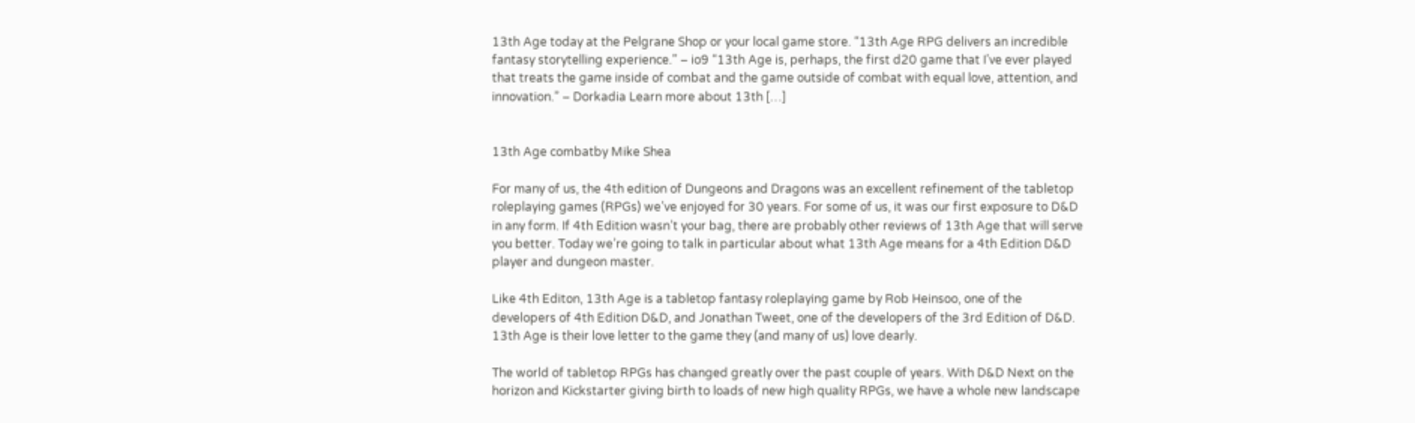13th Age today at the Pelgrane Shop or your local game store. “13th Age RPG delivers an incredible fantasy storytelling experience.” – io9 “13th Age is, perhaps, the first d20 game that I’ve ever played that treats the game inside of combat and the game outside of combat with equal love, attention, and innovation.” – Dorkadia Learn more about 13th […]


13th Age combatby Mike Shea

For many of us, the 4th edition of Dungeons and Dragons was an excellent refinement of the tabletop roleplaying games (RPGs) we’ve enjoyed for 30 years. For some of us, it was our first exposure to D&D in any form. If 4th Edition wasn’t your bag, there are probably other reviews of 13th Age that will serve you better. Today we’re going to talk in particular about what 13th Age means for a 4th Edition D&D player and dungeon master.

Like 4th Editon, 13th Age is a tabletop fantasy roleplaying game by Rob Heinsoo, one of the developers of 4th Edition D&D, and Jonathan Tweet, one of the developers of the 3rd Edition of D&D. 13th Age is their love letter to the game they (and many of us) love dearly.

The world of tabletop RPGs has changed greatly over the past couple of years. With D&D Next on the horizon and Kickstarter giving birth to loads of new high quality RPGs, we have a whole new landscape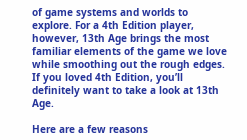of game systems and worlds to explore. For a 4th Edition player, however, 13th Age brings the most familiar elements of the game we love while smoothing out the rough edges. If you loved 4th Edition, you’ll definitely want to take a look at 13th Age.

Here are a few reasons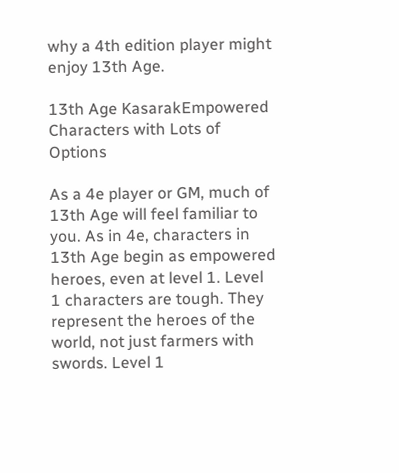why a 4th edition player might enjoy 13th Age.

13th Age KasarakEmpowered Characters with Lots of Options

As a 4e player or GM, much of 13th Age will feel familiar to you. As in 4e, characters in 13th Age begin as empowered heroes, even at level 1. Level 1 characters are tough. They represent the heroes of the world, not just farmers with swords. Level 1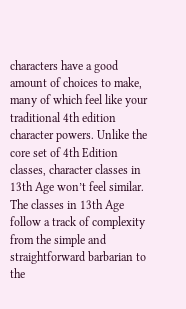characters have a good amount of choices to make, many of which feel like your traditional 4th edition character powers. Unlike the core set of 4th Edition classes, character classes in 13th Age won’t feel similar. The classes in 13th Age follow a track of complexity from the simple and straightforward barbarian to the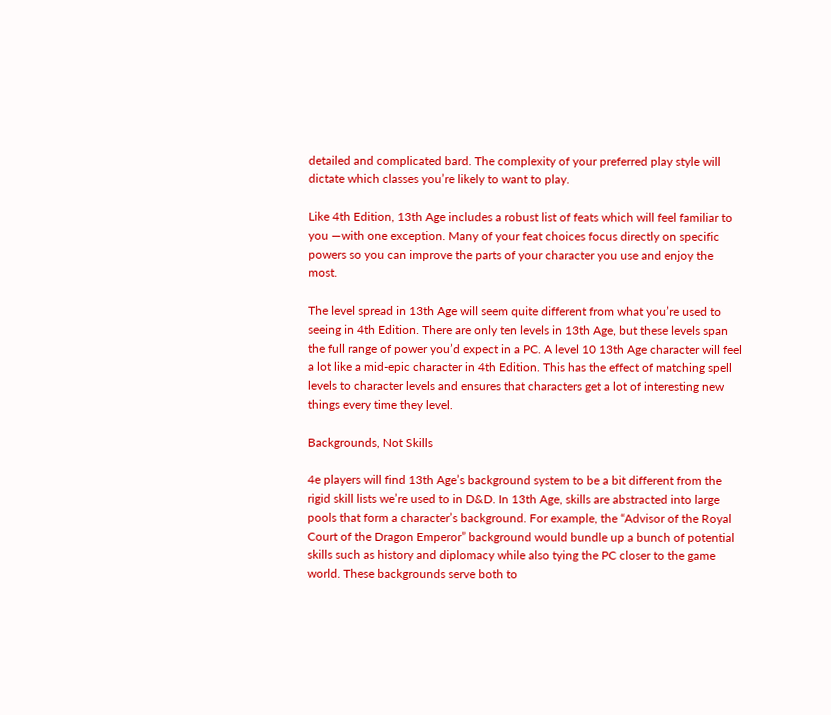detailed and complicated bard. The complexity of your preferred play style will dictate which classes you’re likely to want to play.

Like 4th Edition, 13th Age includes a robust list of feats which will feel familiar to you —with one exception. Many of your feat choices focus directly on specific powers so you can improve the parts of your character you use and enjoy the most.

The level spread in 13th Age will seem quite different from what you’re used to seeing in 4th Edition. There are only ten levels in 13th Age, but these levels span the full range of power you’d expect in a PC. A level 10 13th Age character will feel a lot like a mid-epic character in 4th Edition. This has the effect of matching spell levels to character levels and ensures that characters get a lot of interesting new things every time they level.

Backgrounds, Not Skills

4e players will find 13th Age’s background system to be a bit different from the rigid skill lists we’re used to in D&D. In 13th Age, skills are abstracted into large pools that form a character’s background. For example, the “Advisor of the Royal Court of the Dragon Emperor” background would bundle up a bunch of potential skills such as history and diplomacy while also tying the PC closer to the game world. These backgrounds serve both to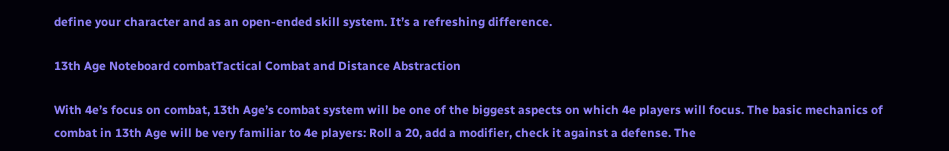define your character and as an open-ended skill system. It’s a refreshing difference.

13th Age Noteboard combatTactical Combat and Distance Abstraction

With 4e’s focus on combat, 13th Age’s combat system will be one of the biggest aspects on which 4e players will focus. The basic mechanics of combat in 13th Age will be very familiar to 4e players: Roll a 20, add a modifier, check it against a defense. The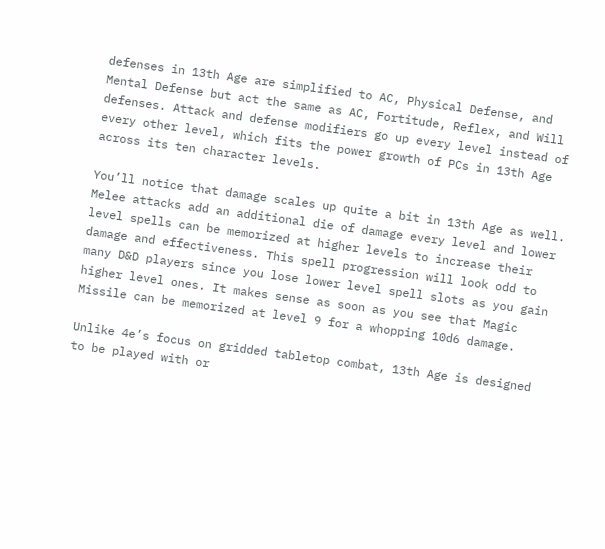defenses in 13th Age are simplified to AC, Physical Defense, and Mental Defense but act the same as AC, Fortitude, Reflex, and Will defenses. Attack and defense modifiers go up every level instead of every other level, which fits the power growth of PCs in 13th Age across its ten character levels.

You’ll notice that damage scales up quite a bit in 13th Age as well. Melee attacks add an additional die of damage every level and lower level spells can be memorized at higher levels to increase their damage and effectiveness. This spell progression will look odd to many D&D players since you lose lower level spell slots as you gain higher level ones. It makes sense as soon as you see that Magic Missile can be memorized at level 9 for a whopping 10d6 damage.

Unlike 4e’s focus on gridded tabletop combat, 13th Age is designed to be played with or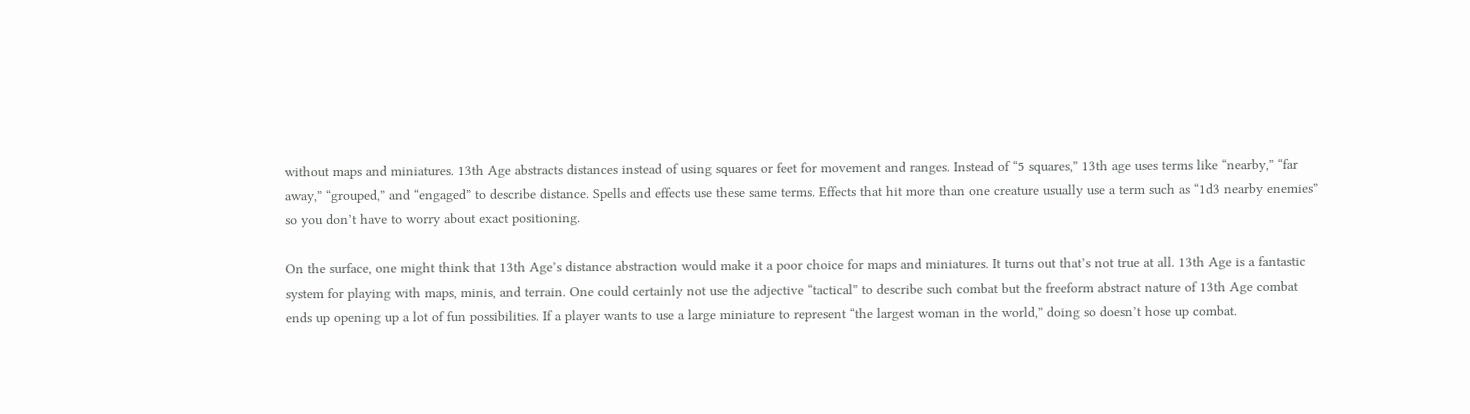without maps and miniatures. 13th Age abstracts distances instead of using squares or feet for movement and ranges. Instead of “5 squares,” 13th age uses terms like “nearby,” “far away,” “grouped,” and “engaged” to describe distance. Spells and effects use these same terms. Effects that hit more than one creature usually use a term such as “1d3 nearby enemies” so you don’t have to worry about exact positioning.

On the surface, one might think that 13th Age’s distance abstraction would make it a poor choice for maps and miniatures. It turns out that’s not true at all. 13th Age is a fantastic system for playing with maps, minis, and terrain. One could certainly not use the adjective “tactical” to describe such combat but the freeform abstract nature of 13th Age combat ends up opening up a lot of fun possibilities. If a player wants to use a large miniature to represent “the largest woman in the world,” doing so doesn’t hose up combat.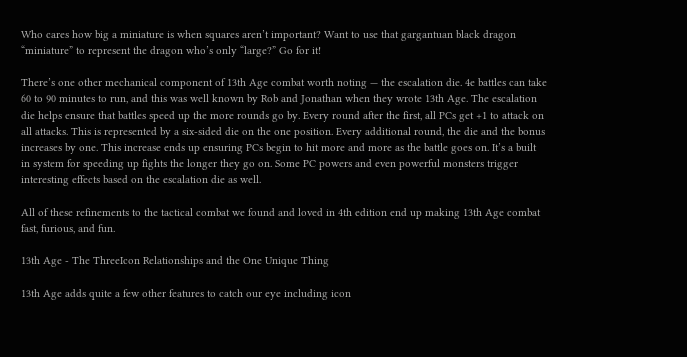Who cares how big a miniature is when squares aren’t important? Want to use that gargantuan black dragon “miniature” to represent the dragon who’s only “large?” Go for it!

There’s one other mechanical component of 13th Age combat worth noting — the escalation die. 4e battles can take 60 to 90 minutes to run, and this was well known by Rob and Jonathan when they wrote 13th Age. The escalation die helps ensure that battles speed up the more rounds go by. Every round after the first, all PCs get +1 to attack on all attacks. This is represented by a six-sided die on the one position. Every additional round, the die and the bonus increases by one. This increase ends up ensuring PCs begin to hit more and more as the battle goes on. It’s a built in system for speeding up fights the longer they go on. Some PC powers and even powerful monsters trigger interesting effects based on the escalation die as well.

All of these refinements to the tactical combat we found and loved in 4th edition end up making 13th Age combat fast, furious, and fun.

13th Age - The ThreeIcon Relationships and the One Unique Thing

13th Age adds quite a few other features to catch our eye including icon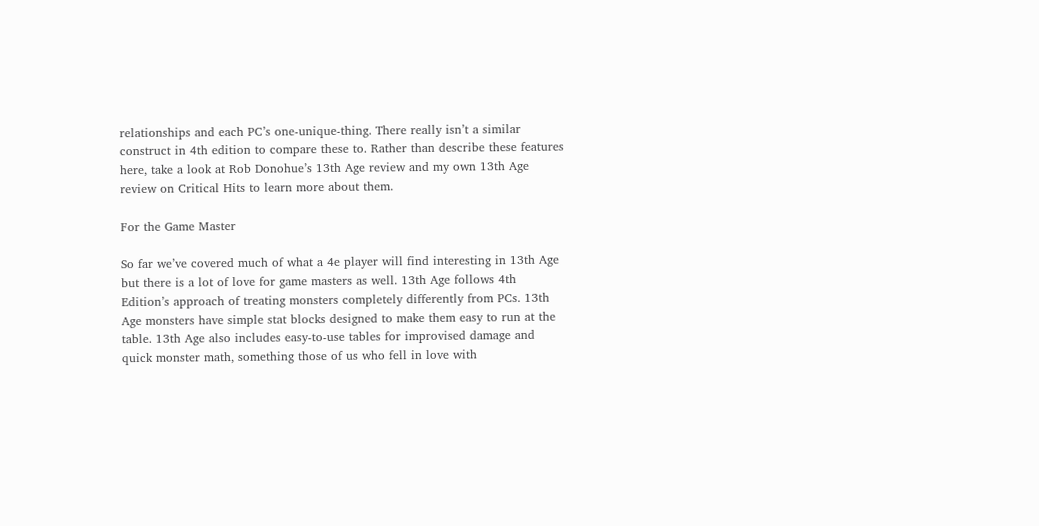relationships and each PC’s one-unique-thing. There really isn’t a similar construct in 4th edition to compare these to. Rather than describe these features here, take a look at Rob Donohue’s 13th Age review and my own 13th Age review on Critical Hits to learn more about them.

For the Game Master

So far we’ve covered much of what a 4e player will find interesting in 13th Age but there is a lot of love for game masters as well. 13th Age follows 4th Edition’s approach of treating monsters completely differently from PCs. 13th Age monsters have simple stat blocks designed to make them easy to run at the table. 13th Age also includes easy-to-use tables for improvised damage and quick monster math, something those of us who fell in love with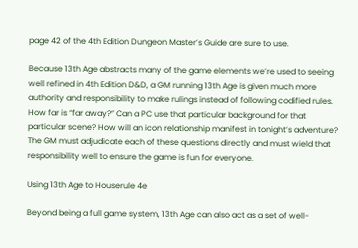page 42 of the 4th Edition Dungeon Master’s Guide are sure to use.

Because 13th Age abstracts many of the game elements we’re used to seeing well refined in 4th Edition D&D, a GM running 13th Age is given much more authority and responsibility to make rulings instead of following codified rules. How far is “far away?” Can a PC use that particular background for that particular scene? How will an icon relationship manifest in tonight’s adventure? The GM must adjudicate each of these questions directly and must wield that responsibility well to ensure the game is fun for everyone.

Using 13th Age to Houserule 4e

Beyond being a full game system, 13th Age can also act as a set of well-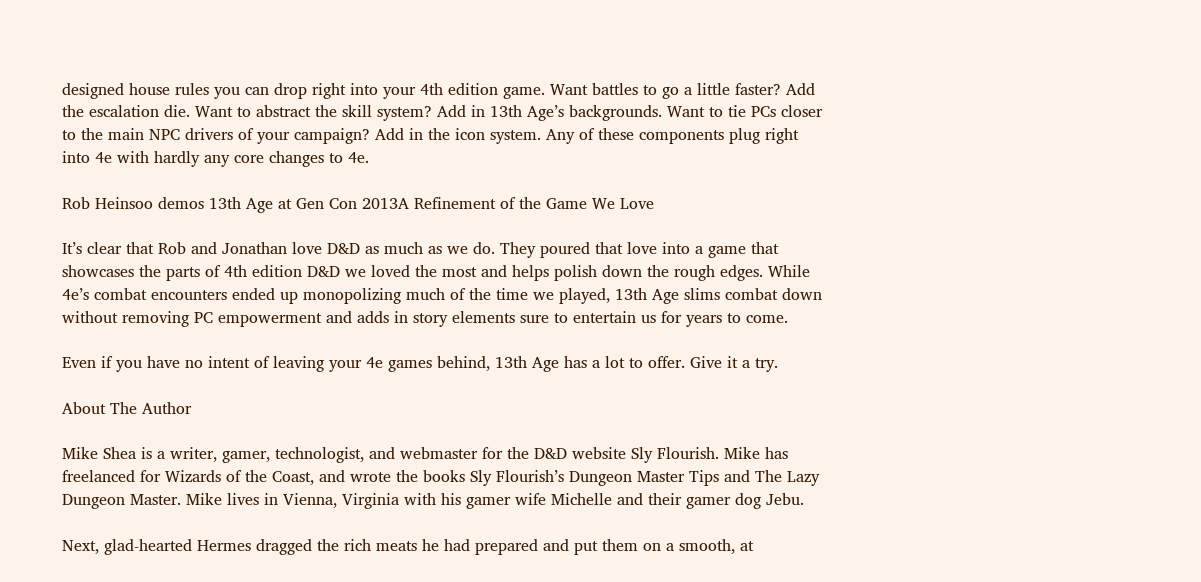designed house rules you can drop right into your 4th edition game. Want battles to go a little faster? Add the escalation die. Want to abstract the skill system? Add in 13th Age’s backgrounds. Want to tie PCs closer to the main NPC drivers of your campaign? Add in the icon system. Any of these components plug right into 4e with hardly any core changes to 4e.

Rob Heinsoo demos 13th Age at Gen Con 2013A Refinement of the Game We Love

It’s clear that Rob and Jonathan love D&D as much as we do. They poured that love into a game that showcases the parts of 4th edition D&D we loved the most and helps polish down the rough edges. While 4e’s combat encounters ended up monopolizing much of the time we played, 13th Age slims combat down without removing PC empowerment and adds in story elements sure to entertain us for years to come.

Even if you have no intent of leaving your 4e games behind, 13th Age has a lot to offer. Give it a try.

About The Author

Mike Shea is a writer, gamer, technologist, and webmaster for the D&D website Sly Flourish. Mike has freelanced for Wizards of the Coast, and wrote the books Sly Flourish’s Dungeon Master Tips and The Lazy Dungeon Master. Mike lives in Vienna, Virginia with his gamer wife Michelle and their gamer dog Jebu.

Next, glad-hearted Hermes dragged the rich meats he had prepared and put them on a smooth, at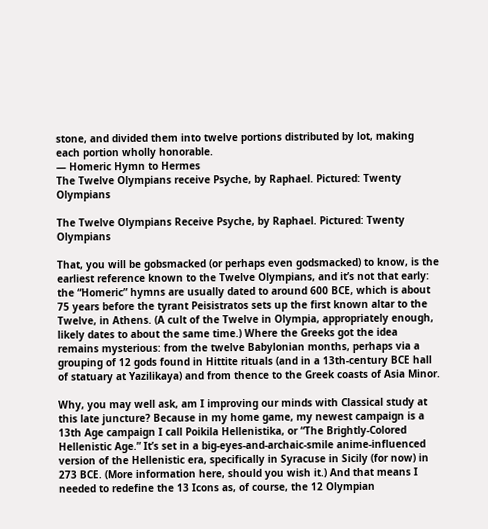stone, and divided them into twelve portions distributed by lot, making each portion wholly honorable.
— Homeric Hymn to Hermes
The Twelve Olympians receive Psyche, by Raphael. Pictured: Twenty Olympians

The Twelve Olympians Receive Psyche, by Raphael. Pictured: Twenty Olympians

That, you will be gobsmacked (or perhaps even godsmacked) to know, is the earliest reference known to the Twelve Olympians, and it’s not that early: the “Homeric” hymns are usually dated to around 600 BCE, which is about 75 years before the tyrant Peisistratos sets up the first known altar to the Twelve, in Athens. (A cult of the Twelve in Olympia, appropriately enough, likely dates to about the same time.) Where the Greeks got the idea remains mysterious: from the twelve Babylonian months, perhaps via a grouping of 12 gods found in Hittite rituals (and in a 13th-century BCE hall of statuary at Yazilikaya) and from thence to the Greek coasts of Asia Minor.

Why, you may well ask, am I improving our minds with Classical study at this late juncture? Because in my home game, my newest campaign is a 13th Age campaign I call Poikila Hellenistika, or “The Brightly-Colored Hellenistic Age.” It’s set in a big-eyes-and-archaic-smile anime-influenced version of the Hellenistic era, specifically in Syracuse in Sicily (for now) in 273 BCE. (More information here, should you wish it.) And that means I needed to redefine the 13 Icons as, of course, the 12 Olympian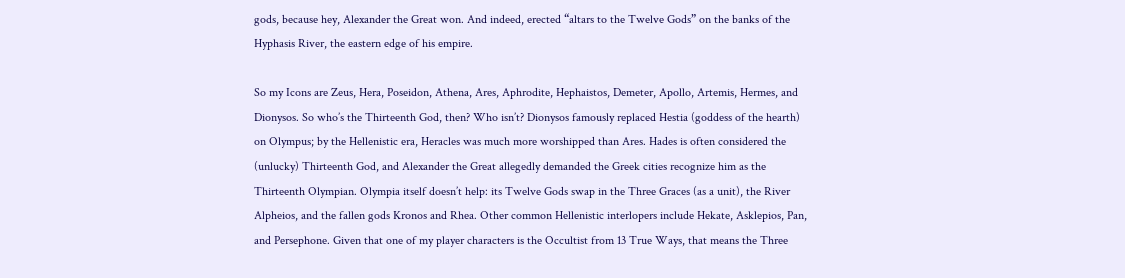gods, because hey, Alexander the Great won. And indeed, erected “altars to the Twelve Gods” on the banks of the Hyphasis River, the eastern edge of his empire.

So my Icons are Zeus, Hera, Poseidon, Athena, Ares, Aphrodite, Hephaistos, Demeter, Apollo, Artemis, Hermes, and Dionysos. So who’s the Thirteenth God, then? Who isn’t? Dionysos famously replaced Hestia (goddess of the hearth) on Olympus; by the Hellenistic era, Heracles was much more worshipped than Ares. Hades is often considered the (unlucky) Thirteenth God, and Alexander the Great allegedly demanded the Greek cities recognize him as the Thirteenth Olympian. Olympia itself doesn’t help: its Twelve Gods swap in the Three Graces (as a unit), the River Alpheios, and the fallen gods Kronos and Rhea. Other common Hellenistic interlopers include Hekate, Asklepios, Pan, and Persephone. Given that one of my player characters is the Occultist from 13 True Ways, that means the Three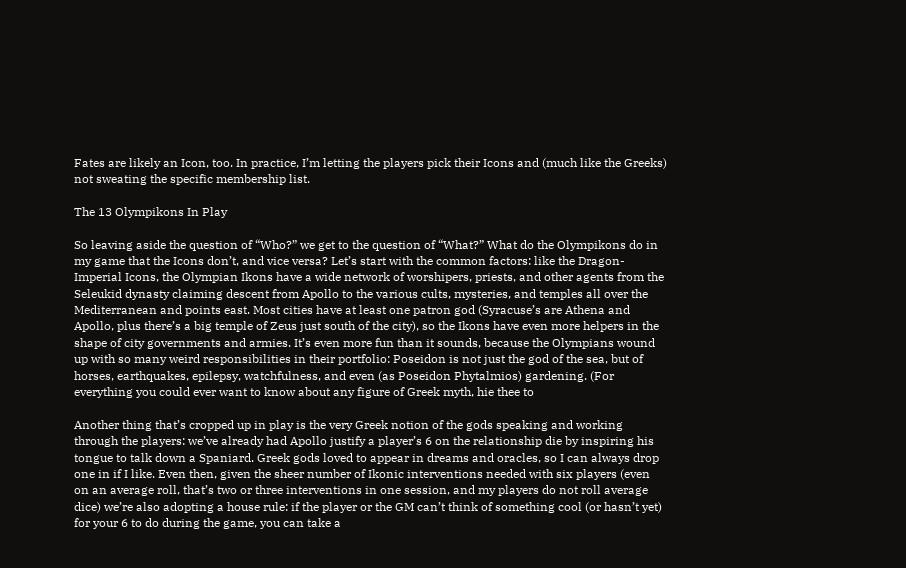Fates are likely an Icon, too. In practice, I’m letting the players pick their Icons and (much like the Greeks) not sweating the specific membership list.

The 13 Olympikons In Play

So leaving aside the question of “Who?” we get to the question of “What?” What do the Olympikons do in my game that the Icons don’t, and vice versa? Let’s start with the common factors: like the Dragon-Imperial Icons, the Olympian Ikons have a wide network of worshipers, priests, and other agents from the Seleukid dynasty claiming descent from Apollo to the various cults, mysteries, and temples all over the Mediterranean and points east. Most cities have at least one patron god (Syracuse’s are Athena and Apollo, plus there’s a big temple of Zeus just south of the city), so the Ikons have even more helpers in the shape of city governments and armies. It’s even more fun than it sounds, because the Olympians wound up with so many weird responsibilities in their portfolio: Poseidon is not just the god of the sea, but of horses, earthquakes, epilepsy, watchfulness, and even (as Poseidon Phytalmios) gardening. (For everything you could ever want to know about any figure of Greek myth, hie thee to

Another thing that’s cropped up in play is the very Greek notion of the gods speaking and working through the players: we’ve already had Apollo justify a player’s 6 on the relationship die by inspiring his tongue to talk down a Spaniard. Greek gods loved to appear in dreams and oracles, so I can always drop one in if I like. Even then, given the sheer number of Ikonic interventions needed with six players (even on an average roll, that’s two or three interventions in one session, and my players do not roll average dice) we’re also adopting a house rule: if the player or the GM can’t think of something cool (or hasn’t yet) for your 6 to do during the game, you can take a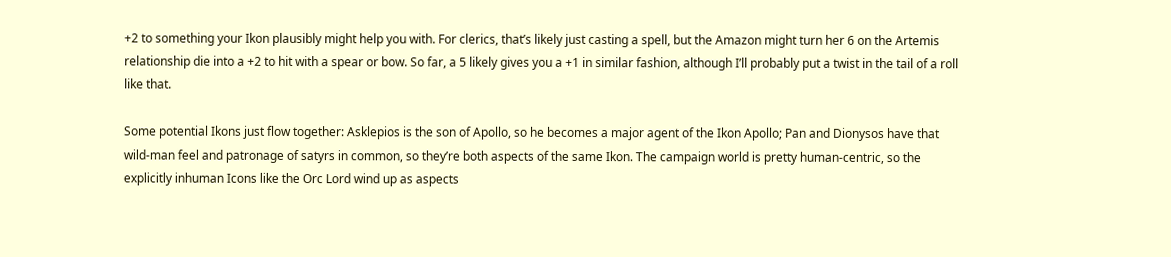+2 to something your Ikon plausibly might help you with. For clerics, that’s likely just casting a spell, but the Amazon might turn her 6 on the Artemis relationship die into a +2 to hit with a spear or bow. So far, a 5 likely gives you a +1 in similar fashion, although I’ll probably put a twist in the tail of a roll like that.

Some potential Ikons just flow together: Asklepios is the son of Apollo, so he becomes a major agent of the Ikon Apollo; Pan and Dionysos have that wild-man feel and patronage of satyrs in common, so they’re both aspects of the same Ikon. The campaign world is pretty human-centric, so the explicitly inhuman Icons like the Orc Lord wind up as aspects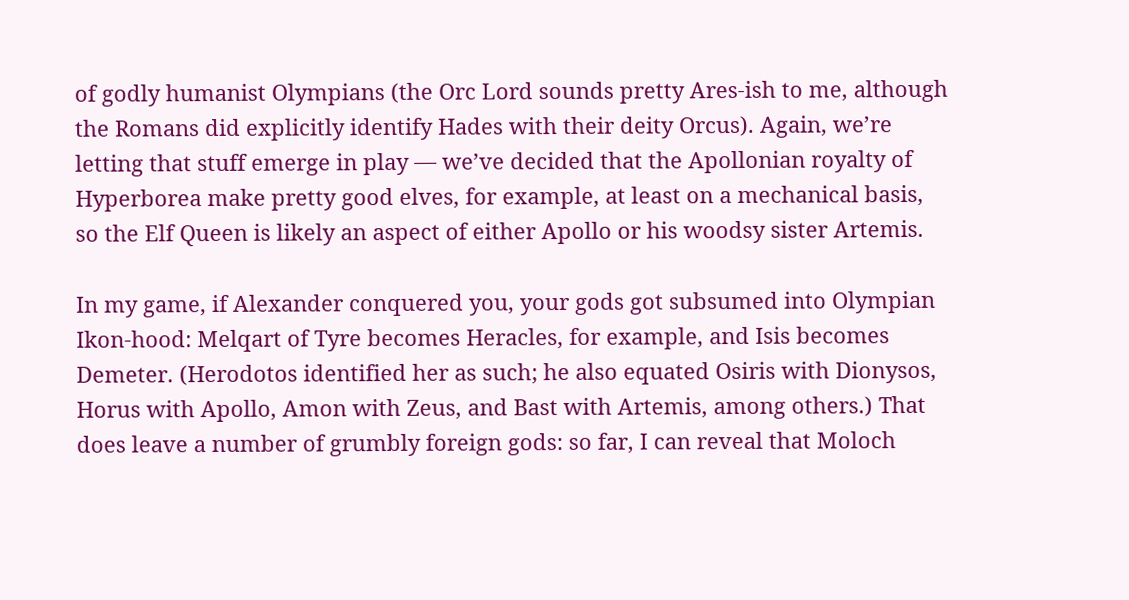of godly humanist Olympians (the Orc Lord sounds pretty Ares-ish to me, although the Romans did explicitly identify Hades with their deity Orcus). Again, we’re letting that stuff emerge in play — we’ve decided that the Apollonian royalty of Hyperborea make pretty good elves, for example, at least on a mechanical basis, so the Elf Queen is likely an aspect of either Apollo or his woodsy sister Artemis.

In my game, if Alexander conquered you, your gods got subsumed into Olympian Ikon-hood: Melqart of Tyre becomes Heracles, for example, and Isis becomes Demeter. (Herodotos identified her as such; he also equated Osiris with Dionysos, Horus with Apollo, Amon with Zeus, and Bast with Artemis, among others.) That does leave a number of grumbly foreign gods: so far, I can reveal that Moloch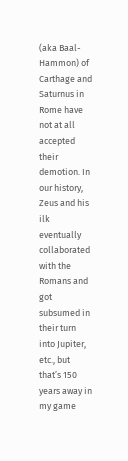(aka Baal-Hammon) of Carthage and Saturnus in Rome have not at all accepted their demotion. In our history, Zeus and his ilk eventually collaborated with the Romans and got subsumed in their turn into Jupiter, etc., but that’s 150 years away in my game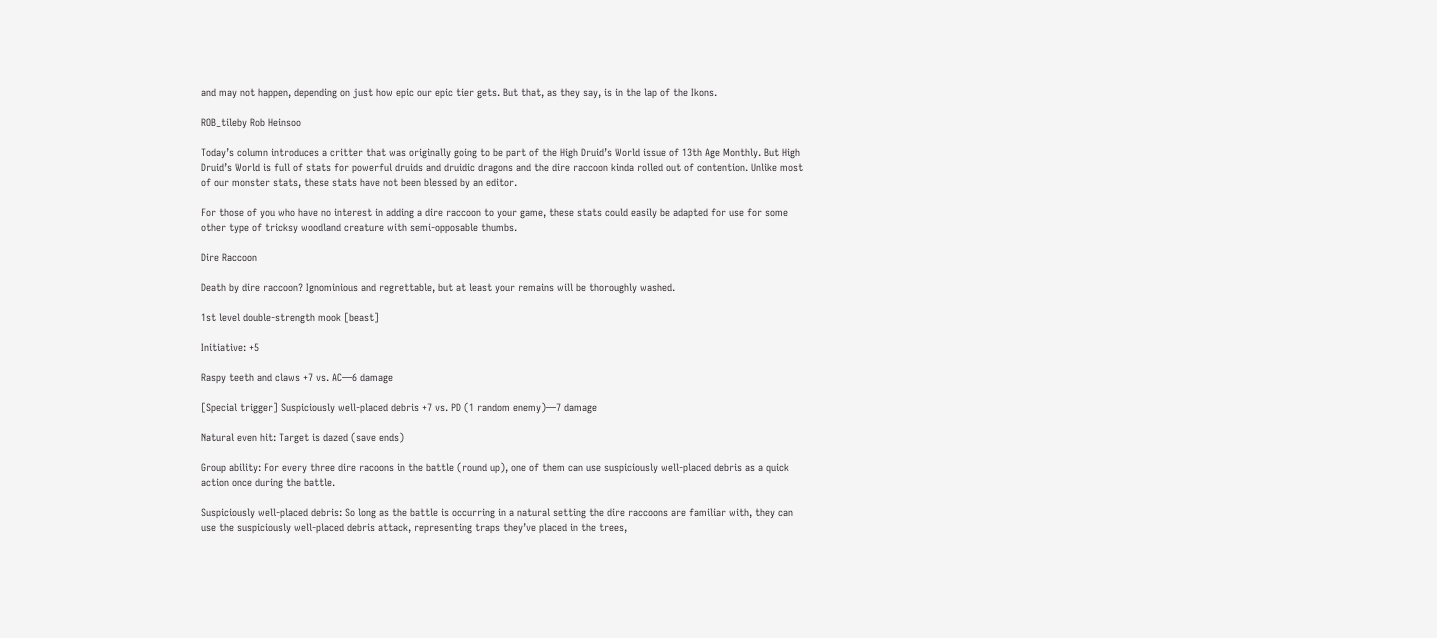and may not happen, depending on just how epic our epic tier gets. But that, as they say, is in the lap of the Ikons.

ROB_tileby Rob Heinsoo

Today’s column introduces a critter that was originally going to be part of the High Druid’s World issue of 13th Age Monthly. But High Druid’s World is full of stats for powerful druids and druidic dragons and the dire raccoon kinda rolled out of contention. Unlike most of our monster stats, these stats have not been blessed by an editor.

For those of you who have no interest in adding a dire raccoon to your game, these stats could easily be adapted for use for some other type of tricksy woodland creature with semi-opposable thumbs.

Dire Raccoon

Death by dire raccoon? Ignominious and regrettable, but at least your remains will be thoroughly washed.

1st level double-strength mook [beast]

Initiative: +5

Raspy teeth and claws +7 vs. AC—6 damage

[Special trigger] Suspiciously well-placed debris +7 vs. PD (1 random enemy)—7 damage

Natural even hit: Target is dazed (save ends)

Group ability: For every three dire racoons in the battle (round up), one of them can use suspiciously well-placed debris as a quick action once during the battle.

Suspiciously well-placed debris: So long as the battle is occurring in a natural setting the dire raccoons are familiar with, they can use the suspiciously well-placed debris attack, representing traps they’ve placed in the trees,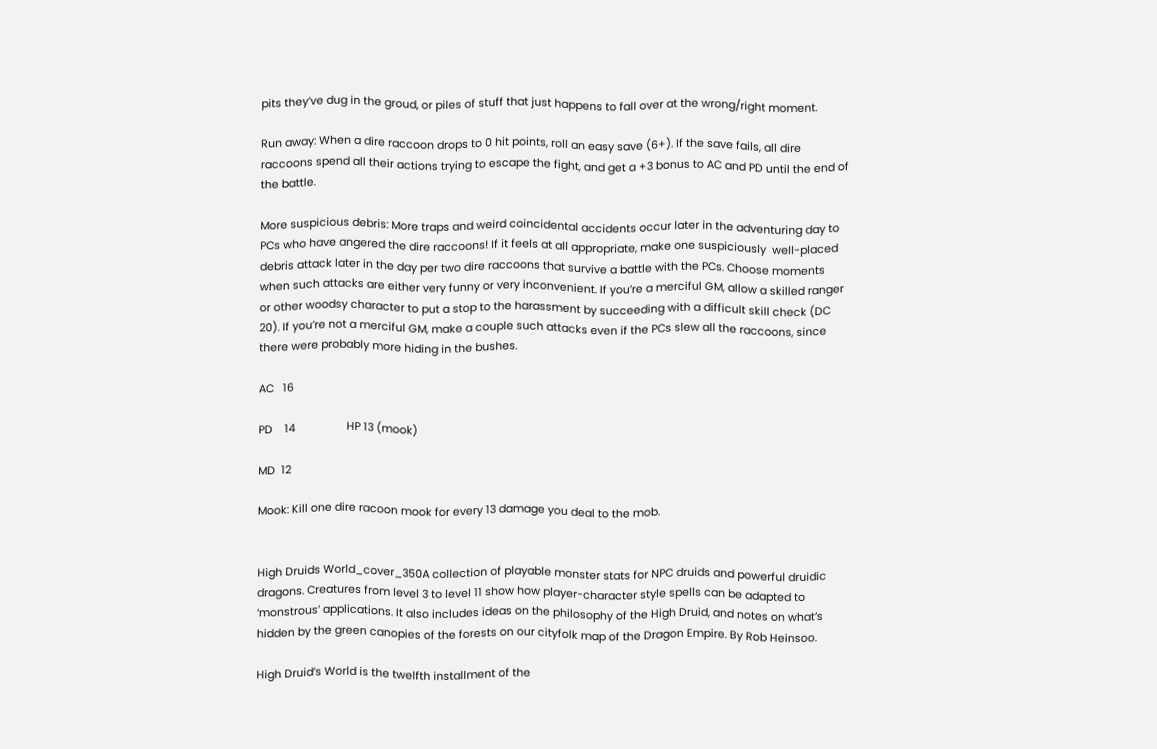pits they’ve dug in the groud, or piles of stuff that just happens to fall over at the wrong/right moment.

Run away: When a dire raccoon drops to 0 hit points, roll an easy save (6+). If the save fails, all dire raccoons spend all their actions trying to escape the fight, and get a +3 bonus to AC and PD until the end of the battle.

More suspicious debris: More traps and weird coincidental accidents occur later in the adventuring day to PCs who have angered the dire raccoons! If it feels at all appropriate, make one suspiciously  well-placed debris attack later in the day per two dire raccoons that survive a battle with the PCs. Choose moments when such attacks are either very funny or very inconvenient. If you’re a merciful GM, allow a skilled ranger or other woodsy character to put a stop to the harassment by succeeding with a difficult skill check (DC 20). If you’re not a merciful GM, make a couple such attacks even if the PCs slew all the raccoons, since there were probably more hiding in the bushes.

AC   16

PD    14                 HP 13 (mook)

MD  12

Mook: Kill one dire racoon mook for every 13 damage you deal to the mob.


High Druids World_cover_350A collection of playable monster stats for NPC druids and powerful druidic dragons. Creatures from level 3 to level 11 show how player-character style spells can be adapted to ‘monstrous’ applications. It also includes ideas on the philosophy of the High Druid, and notes on what’s hidden by the green canopies of the forests on our cityfolk map of the Dragon Empire. By Rob Heinsoo.

High Druid’s World is the twelfth installment of the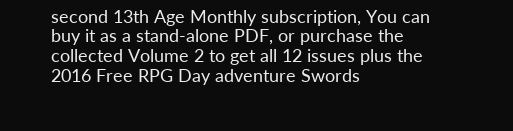second 13th Age Monthly subscription, You can buy it as a stand-alone PDF, or purchase the collected Volume 2 to get all 12 issues plus the 2016 Free RPG Day adventure Swords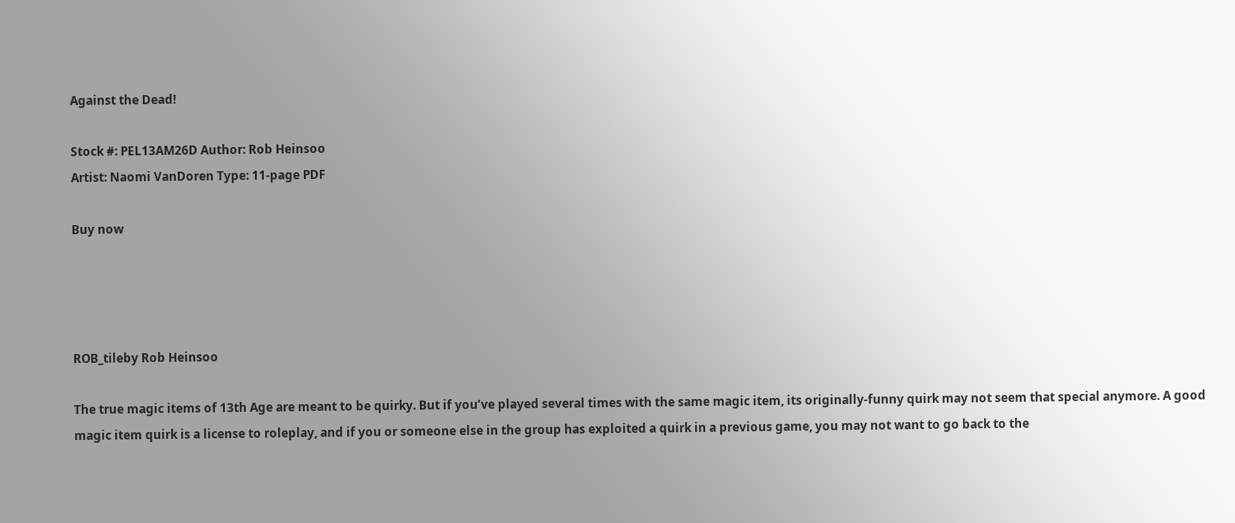Against the Dead!

Stock #: PEL13AM26D Author: Rob Heinsoo
Artist: Naomi VanDoren Type: 11-page PDF

Buy now




ROB_tileby Rob Heinsoo

The true magic items of 13th Age are meant to be quirky. But if you’ve played several times with the same magic item, its originally-funny quirk may not seem that special anymore. A good magic item quirk is a license to roleplay, and if you or someone else in the group has exploited a quirk in a previous game, you may not want to go back to the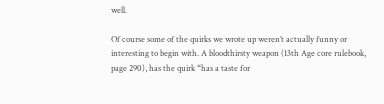well.

Of course some of the quirks we wrote up weren’t actually funny or interesting to begin with. A bloodthirsty weapon (13th Age core rulebook, page 290), has the quirk “has a taste for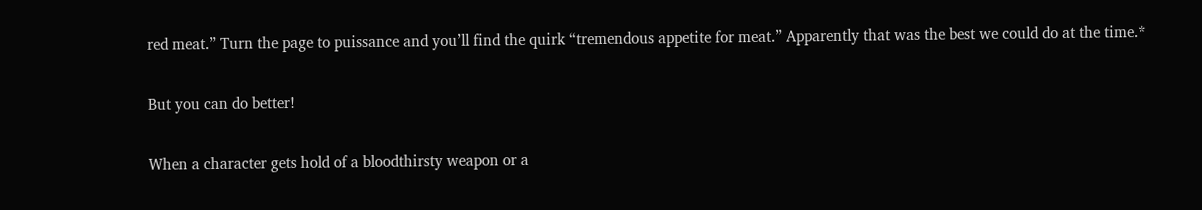red meat.” Turn the page to puissance and you’ll find the quirk “tremendous appetite for meat.” Apparently that was the best we could do at the time.*

But you can do better!

When a character gets hold of a bloodthirsty weapon or a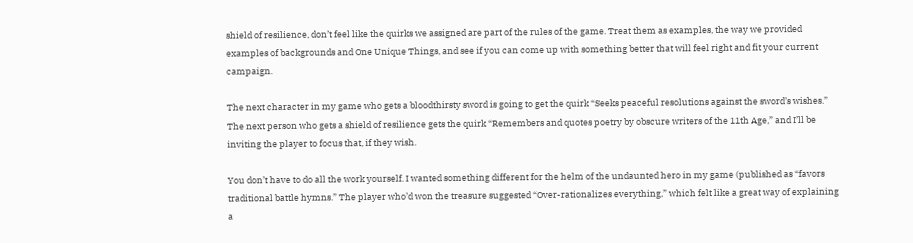shield of resilience, don’t feel like the quirks we assigned are part of the rules of the game. Treat them as examples, the way we provided examples of backgrounds and One Unique Things, and see if you can come up with something better that will feel right and fit your current campaign.

The next character in my game who gets a bloodthirsty sword is going to get the quirk “Seeks peaceful resolutions against the sword’s wishes.” The next person who gets a shield of resilience gets the quirk “Remembers and quotes poetry by obscure writers of the 11th Age,” and I’ll be inviting the player to focus that, if they wish.

You don’t have to do all the work yourself. I wanted something different for the helm of the undaunted hero in my game (published as “favors traditional battle hymns.” The player who’d won the treasure suggested “Over-rationalizes everything,” which felt like a great way of explaining a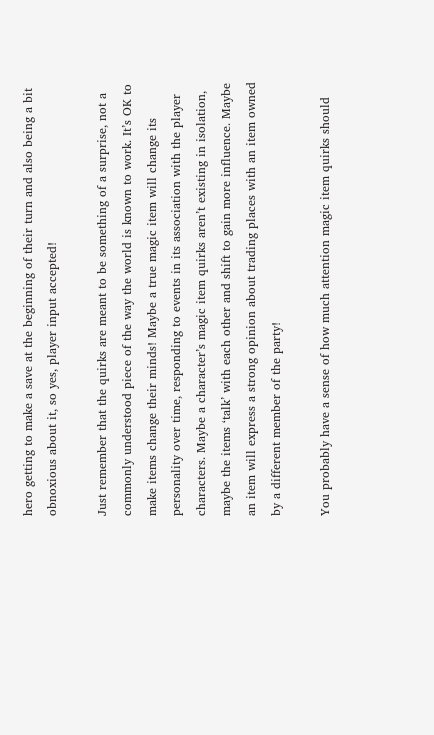hero getting to make a save at the beginning of their turn and also being a bit obnoxious about it, so yes, player input accepted!

Just remember that the quirks are meant to be something of a surprise, not a commonly understood piece of the way the world is known to work. It’s OK to make items change their minds! Maybe a true magic item will change its personality over time, responding to events in its association with the player characters. Maybe a character’s magic item quirks aren’t existing in isolation, maybe the items ‘talk’ with each other and shift to gain more influence. Maybe an item will express a strong opinion about trading places with an item owned by a different member of the party!

You probably have a sense of how much attention magic item quirks should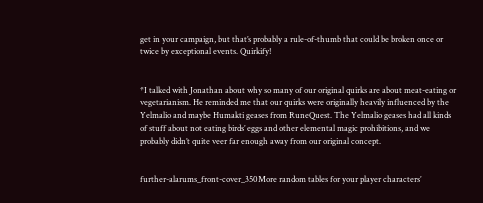get in your campaign, but that’s probably a rule-of-thumb that could be broken once or twice by exceptional events. Quirkify!


*I talked with Jonathan about why so many of our original quirks are about meat-eating or vegetarianism. He reminded me that our quirks were originally heavily influenced by the Yelmalio and maybe Humakti geases from RuneQuest. The Yelmalio geases had all kinds of stuff about not eating birds’ eggs and other elemental magic prohibitions, and we probably didn’t quite veer far enough away from our original concept.


further-alarums_front-cover_350More random tables for your player characters’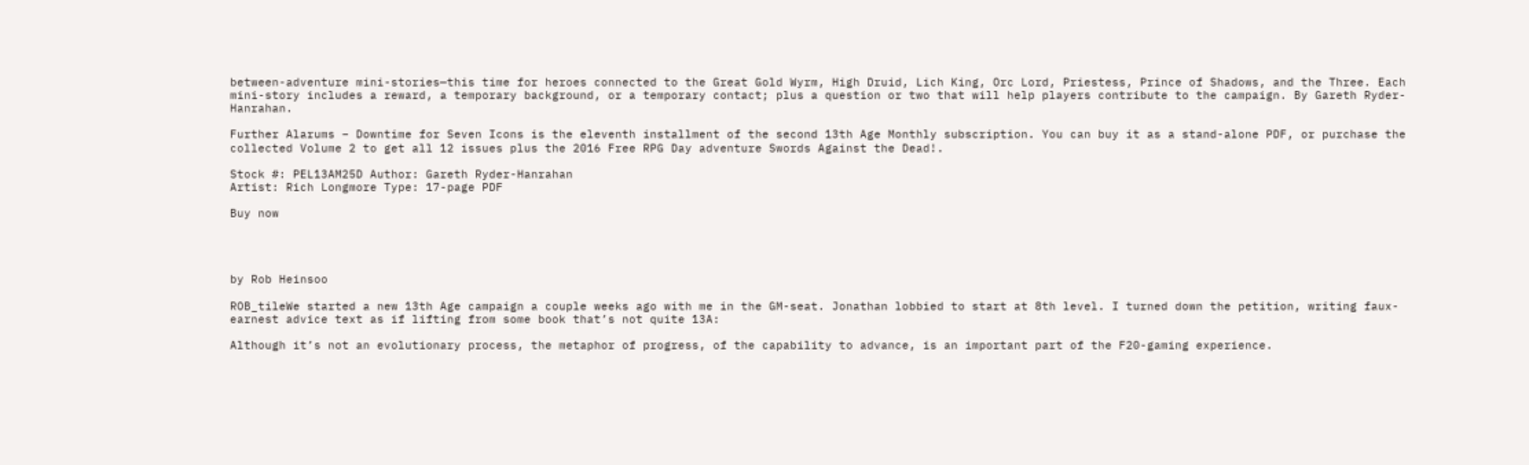between-adventure mini-stories—this time for heroes connected to the Great Gold Wyrm, High Druid, Lich King, Orc Lord, Priestess, Prince of Shadows, and the Three. Each mini-story includes a reward, a temporary background, or a temporary contact; plus a question or two that will help players contribute to the campaign. By Gareth Ryder-Hanrahan.

Further Alarums – Downtime for Seven Icons is the eleventh installment of the second 13th Age Monthly subscription. You can buy it as a stand-alone PDF, or purchase the collected Volume 2 to get all 12 issues plus the 2016 Free RPG Day adventure Swords Against the Dead!.

Stock #: PEL13AM25D Author: Gareth Ryder-Hanrahan
Artist: Rich Longmore Type: 17-page PDF

Buy now




by Rob Heinsoo

ROB_tileWe started a new 13th Age campaign a couple weeks ago with me in the GM-seat. Jonathan lobbied to start at 8th level. I turned down the petition, writing faux-earnest advice text as if lifting from some book that’s not quite 13A:

Although it’s not an evolutionary process, the metaphor of progress, of the capability to advance, is an important part of the F20-gaming experience.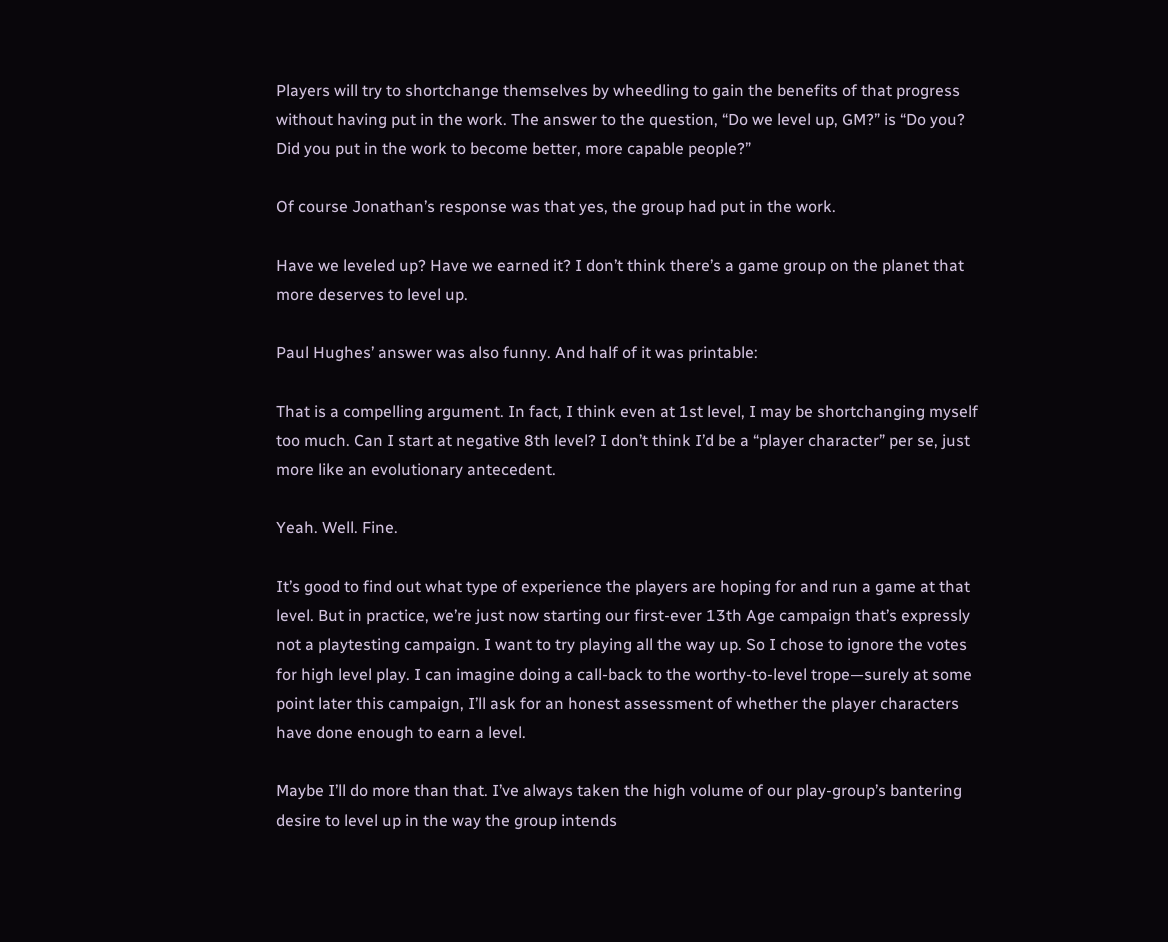Players will try to shortchange themselves by wheedling to gain the benefits of that progress without having put in the work. The answer to the question, “Do we level up, GM?” is “Do you? Did you put in the work to become better, more capable people?”

Of course Jonathan’s response was that yes, the group had put in the work.

Have we leveled up? Have we earned it? I don’t think there’s a game group on the planet that more deserves to level up.

Paul Hughes’ answer was also funny. And half of it was printable:

That is a compelling argument. In fact, I think even at 1st level, I may be shortchanging myself too much. Can I start at negative 8th level? I don’t think I’d be a “player character” per se, just more like an evolutionary antecedent.

Yeah. Well. Fine.

It’s good to find out what type of experience the players are hoping for and run a game at that level. But in practice, we’re just now starting our first-ever 13th Age campaign that’s expressly not a playtesting campaign. I want to try playing all the way up. So I chose to ignore the votes for high level play. I can imagine doing a call-back to the worthy-to-level trope—surely at some point later this campaign, I’ll ask for an honest assessment of whether the player characters have done enough to earn a level.

Maybe I’ll do more than that. I’ve always taken the high volume of our play-group’s bantering desire to level up in the way the group intends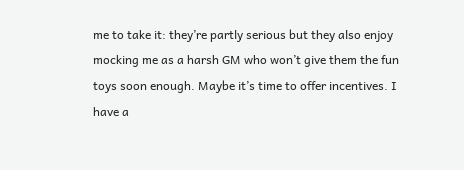me to take it: they’re partly serious but they also enjoy mocking me as a harsh GM who won’t give them the fun toys soon enough. Maybe it’s time to offer incentives. I have a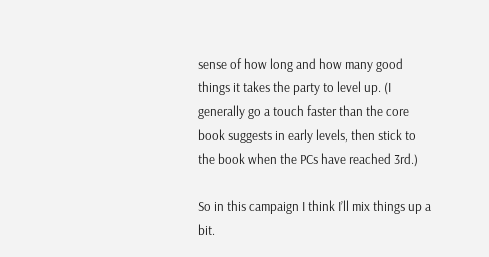sense of how long and how many good things it takes the party to level up. (I generally go a touch faster than the core book suggests in early levels, then stick to the book when the PCs have reached 3rd.)

So in this campaign I think I’ll mix things up a bit.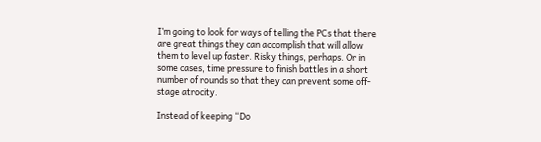I’m going to look for ways of telling the PCs that there are great things they can accomplish that will allow them to level up faster. Risky things, perhaps. Or in some cases, time pressure to finish battles in a short number of rounds so that they can prevent some off-stage atrocity.

Instead of keeping “Do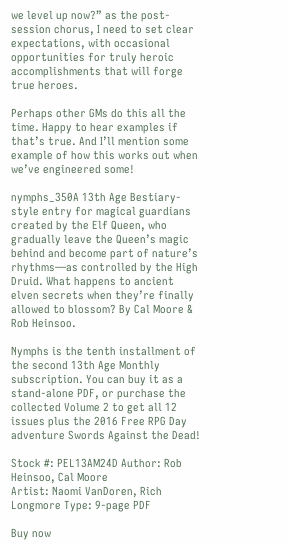we level up now?” as the post-session chorus, I need to set clear expectations, with occasional opportunities for truly heroic accomplishments that will forge true heroes.

Perhaps other GMs do this all the time. Happy to hear examples if that’s true. And I’ll mention some example of how this works out when we’ve engineered some!

nymphs_350A 13th Age Bestiary-style entry for magical guardians created by the Elf Queen, who gradually leave the Queen’s magic behind and become part of nature’s rhythms—as controlled by the High Druid. What happens to ancient elven secrets when they’re finally allowed to blossom? By Cal Moore & Rob Heinsoo.

Nymphs is the tenth installment of the second 13th Age Monthly subscription. You can buy it as a stand-alone PDF, or purchase the collected Volume 2 to get all 12 issues plus the 2016 Free RPG Day adventure Swords Against the Dead!

Stock #: PEL13AM24D Author: Rob Heinsoo, Cal Moore
Artist: Naomi VanDoren, Rich Longmore Type: 9-page PDF

Buy now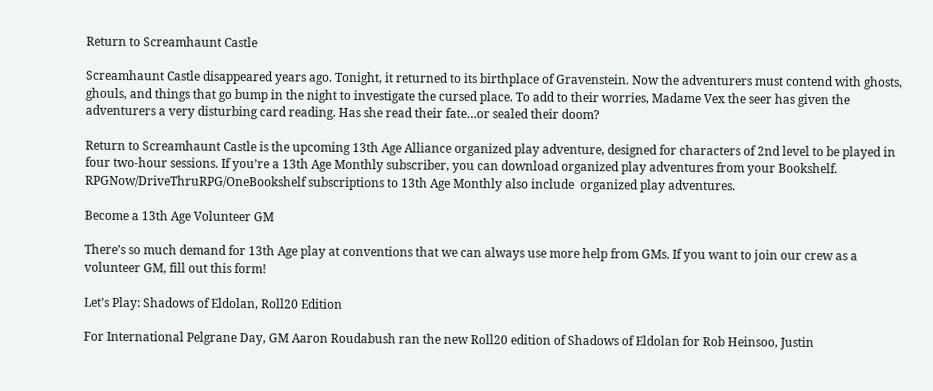Return to Screamhaunt Castle

Screamhaunt Castle disappeared years ago. Tonight, it returned to its birthplace of Gravenstein. Now the adventurers must contend with ghosts, ghouls, and things that go bump in the night to investigate the cursed place. To add to their worries, Madame Vex the seer has given the adventurers a very disturbing card reading. Has she read their fate…or sealed their doom?

Return to Screamhaunt Castle is the upcoming 13th Age Alliance organized play adventure, designed for characters of 2nd level to be played in four two-hour sessions. If you’re a 13th Age Monthly subscriber, you can download organized play adventures from your Bookshelf. RPGNow/DriveThruRPG/OneBookshelf subscriptions to 13th Age Monthly also include  organized play adventures.

Become a 13th Age Volunteer GM

There’s so much demand for 13th Age play at conventions that we can always use more help from GMs. If you want to join our crew as a volunteer GM, fill out this form!

Let’s Play: Shadows of Eldolan, Roll20 Edition

For International Pelgrane Day, GM Aaron Roudabush ran the new Roll20 edition of Shadows of Eldolan for Rob Heinsoo, Justin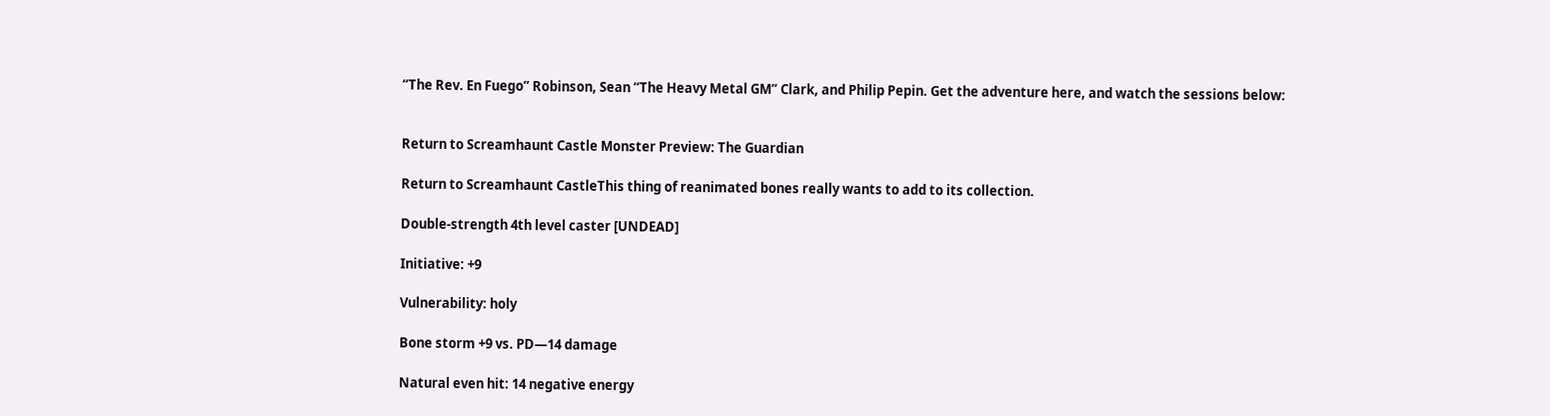“The Rev. En Fuego” Robinson, Sean “The Heavy Metal GM” Clark, and Philip Pepin. Get the adventure here, and watch the sessions below:


Return to Screamhaunt Castle Monster Preview: The Guardian

Return to Screamhaunt CastleThis thing of reanimated bones really wants to add to its collection.

Double-strength 4th level caster [UNDEAD]

Initiative: +9

Vulnerability: holy

Bone storm +9 vs. PD—14 damage

Natural even hit: 14 negative energy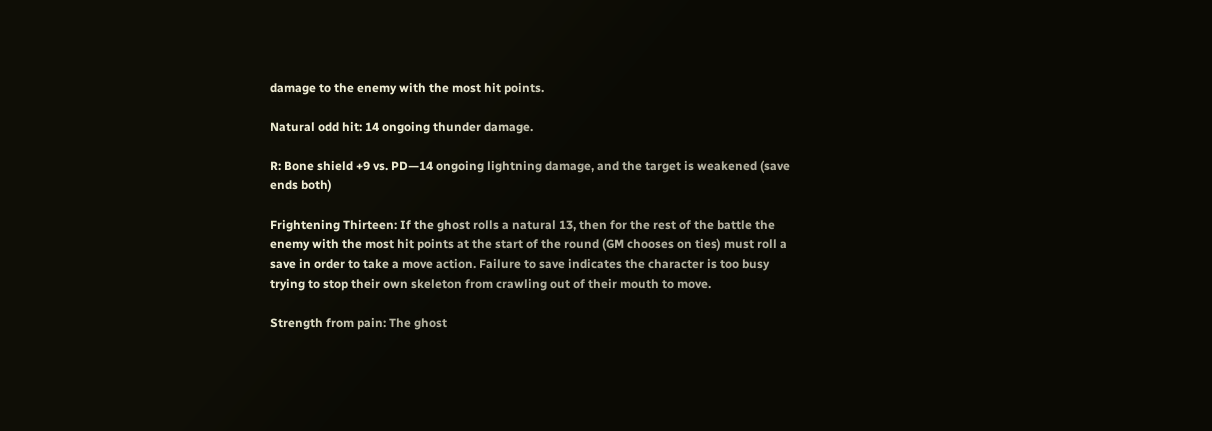damage to the enemy with the most hit points.

Natural odd hit: 14 ongoing thunder damage.

R: Bone shield +9 vs. PD—14 ongoing lightning damage, and the target is weakened (save ends both)

Frightening Thirteen: If the ghost rolls a natural 13, then for the rest of the battle the enemy with the most hit points at the start of the round (GM chooses on ties) must roll a save in order to take a move action. Failure to save indicates the character is too busy trying to stop their own skeleton from crawling out of their mouth to move.

Strength from pain: The ghost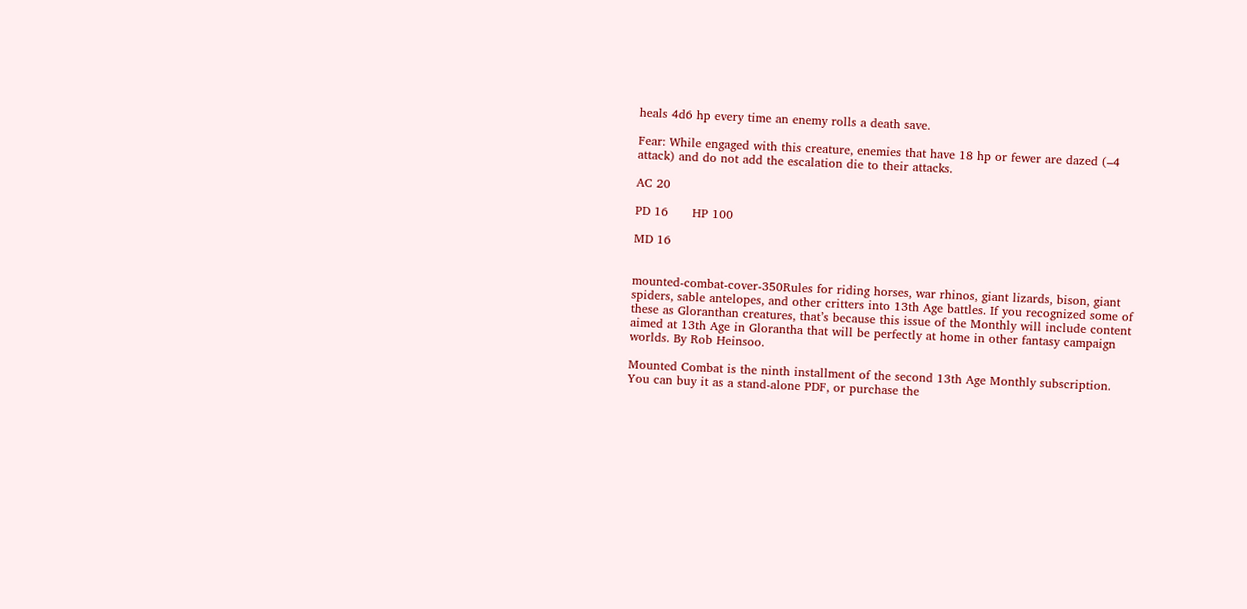heals 4d6 hp every time an enemy rolls a death save.

Fear: While engaged with this creature, enemies that have 18 hp or fewer are dazed (–4 attack) and do not add the escalation die to their attacks.

AC 20

PD 16      HP 100

MD 16


mounted-combat-cover-350Rules for riding horses, war rhinos, giant lizards, bison, giant spiders, sable antelopes, and other critters into 13th Age battles. If you recognized some of these as Gloranthan creatures, that’s because this issue of the Monthly will include content aimed at 13th Age in Glorantha that will be perfectly at home in other fantasy campaign worlds. By Rob Heinsoo.

Mounted Combat is the ninth installment of the second 13th Age Monthly subscription. You can buy it as a stand-alone PDF, or purchase the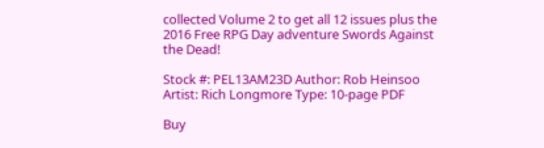collected Volume 2 to get all 12 issues plus the 2016 Free RPG Day adventure Swords Against the Dead!

Stock #: PEL13AM23D Author: Rob Heinsoo
Artist: Rich Longmore Type: 10-page PDF

Buy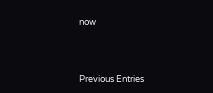now



Previous Entries